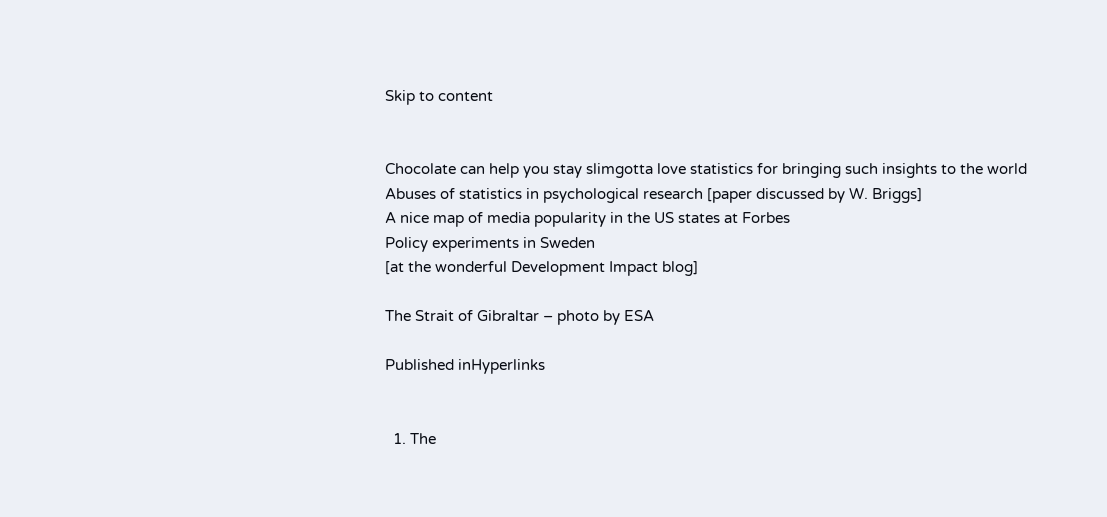Skip to content


Chocolate can help you stay slimgotta love statistics for bringing such insights to the world
Abuses of statistics in psychological research [paper discussed by W. Briggs]
A nice map of media popularity in the US states at Forbes
Policy experiments in Sweden
[at the wonderful Development Impact blog]

The Strait of Gibraltar – photo by ESA

Published inHyperlinks


  1. The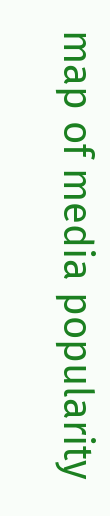map of media popularity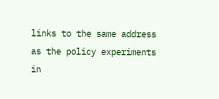links to the same address as the policy experiments in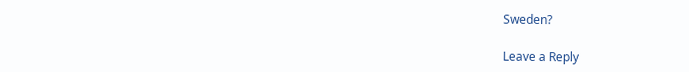Sweden?

Leave a Reply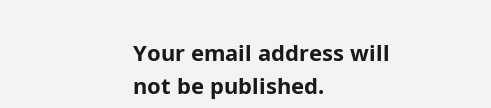Your email address will not be published.